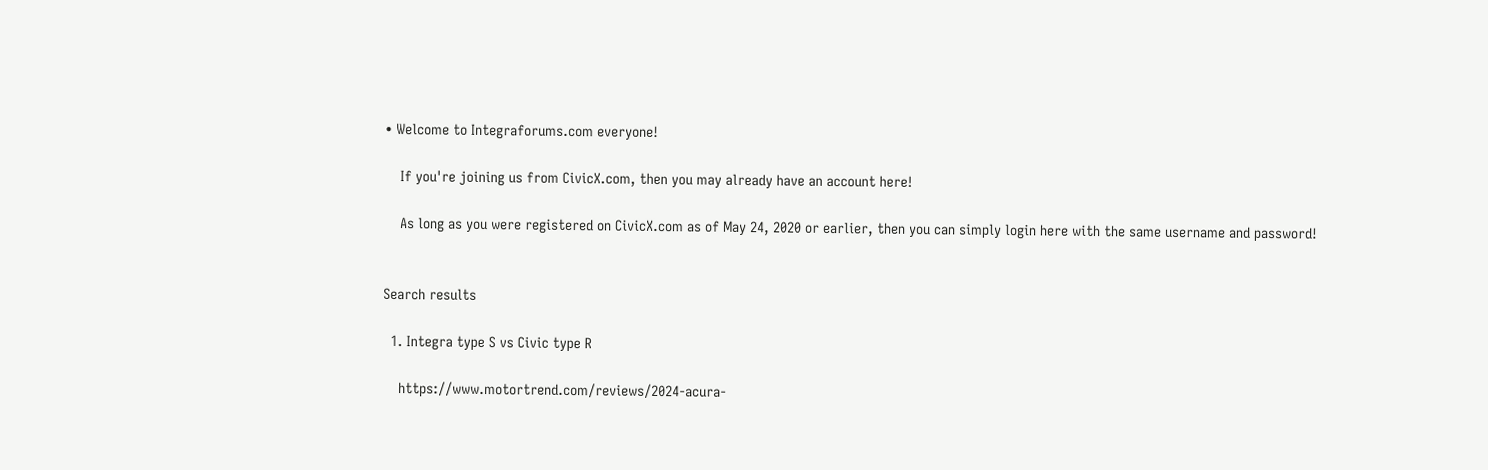• Welcome to Integraforums.com everyone!

    If you're joining us from CivicX.com, then you may already have an account here!

    As long as you were registered on CivicX.com as of May 24, 2020 or earlier, then you can simply login here with the same username and password!


Search results

  1. Integra type S vs Civic type R

    https://www.motortrend.com/reviews/2024-acura-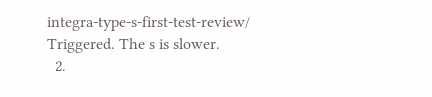integra-type-s-first-test-review/ Triggered. The s is slower.
  2.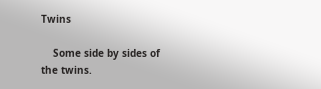Twins

    Some side by sides of the twins.